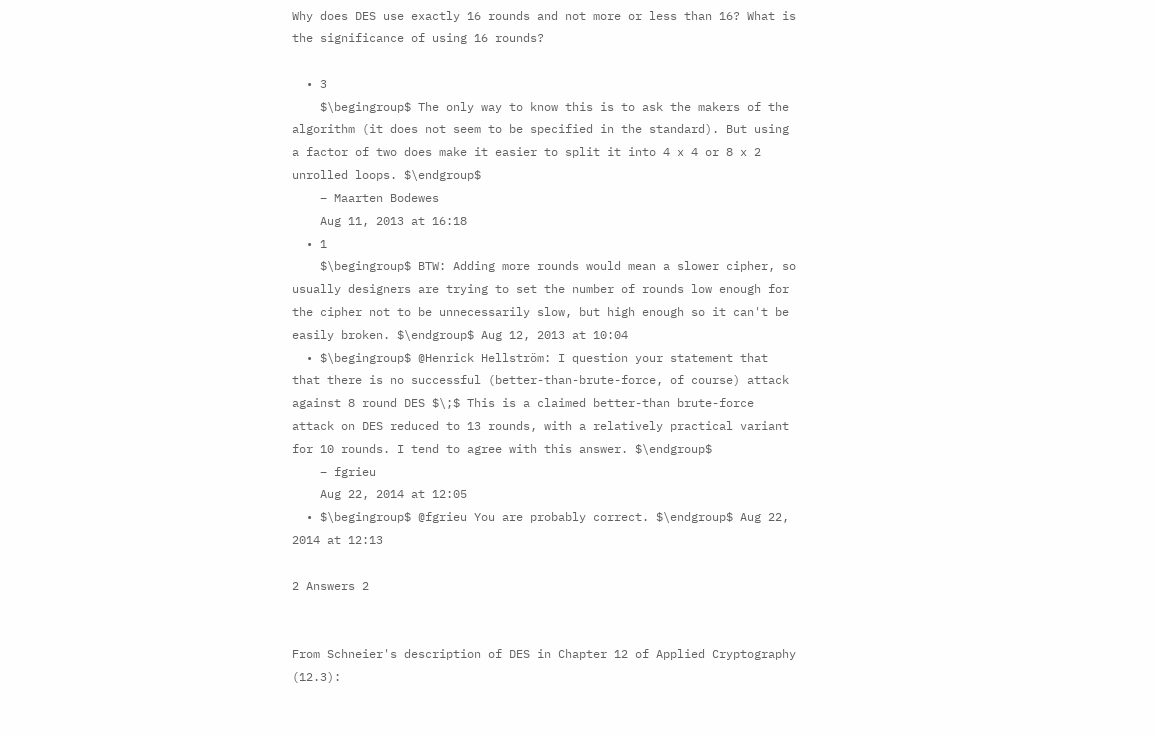Why does DES use exactly 16 rounds and not more or less than 16? What is the significance of using 16 rounds?

  • 3
    $\begingroup$ The only way to know this is to ask the makers of the algorithm (it does not seem to be specified in the standard). But using a factor of two does make it easier to split it into 4 x 4 or 8 x 2 unrolled loops. $\endgroup$
    – Maarten Bodewes
    Aug 11, 2013 at 16:18
  • 1
    $\begingroup$ BTW: Adding more rounds would mean a slower cipher, so usually designers are trying to set the number of rounds low enough for the cipher not to be unnecessarily slow, but high enough so it can't be easily broken. $\endgroup$ Aug 12, 2013 at 10:04
  • $\begingroup$ @Henrick Hellström: I question your statement that that there is no successful (better-than-brute-force, of course) attack against 8 round DES $\;$ This is a claimed better-than brute-force attack on DES reduced to 13 rounds, with a relatively practical variant for 10 rounds. I tend to agree with this answer. $\endgroup$
    – fgrieu
    Aug 22, 2014 at 12:05
  • $\begingroup$ @fgrieu You are probably correct. $\endgroup$ Aug 22, 2014 at 12:13

2 Answers 2


From Schneier's description of DES in Chapter 12 of Applied Cryptography (12.3):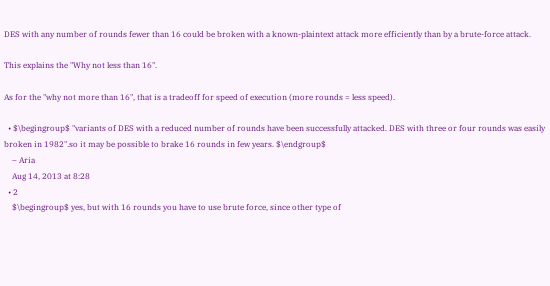DES with any number of rounds fewer than 16 could be broken with a known-plaintext attack more efficiently than by a brute-force attack.

This explains the "Why not less than 16".

As for the "why not more than 16", that is a tradeoff for speed of execution (more rounds = less speed).

  • $\begingroup$ "variants of DES with a reduced number of rounds have been successfully attacked. DES with three or four rounds was easily broken in 1982".so it may be possible to brake 16 rounds in few years. $\endgroup$
    – Aria
    Aug 14, 2013 at 8:28
  • 2
    $\begingroup$ yes, but with 16 rounds you have to use brute force, since other type of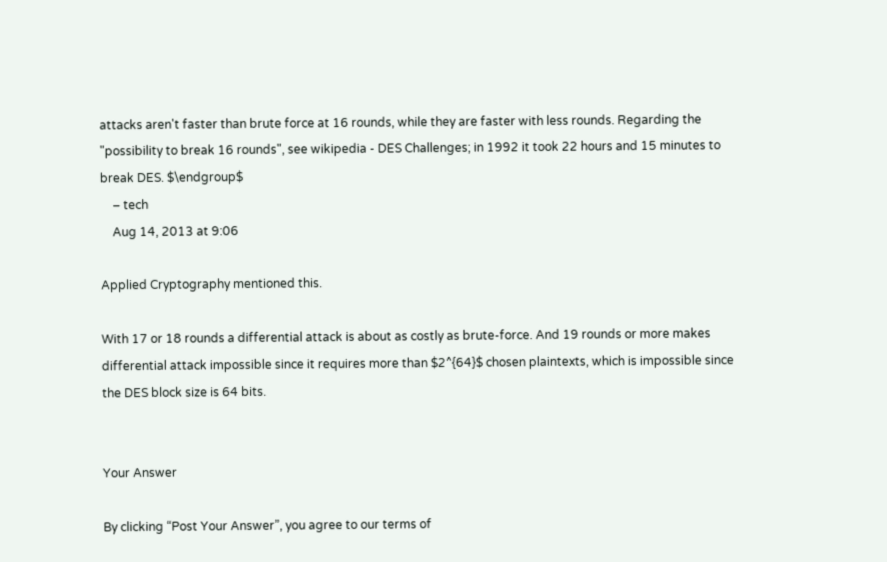attacks aren't faster than brute force at 16 rounds, while they are faster with less rounds. Regarding the "possibility to break 16 rounds", see wikipedia - DES Challenges; in 1992 it took 22 hours and 15 minutes to break DES. $\endgroup$
    – tech
    Aug 14, 2013 at 9:06

Applied Cryptography mentioned this.

With 17 or 18 rounds a differential attack is about as costly as brute-force. And 19 rounds or more makes differential attack impossible since it requires more than $2^{64}$ chosen plaintexts, which is impossible since the DES block size is 64 bits.


Your Answer

By clicking “Post Your Answer”, you agree to our terms of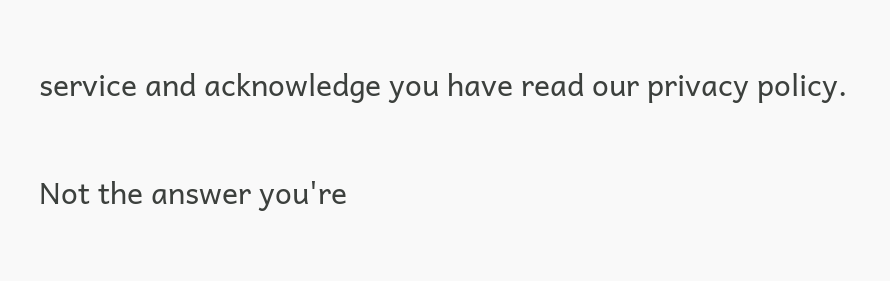service and acknowledge you have read our privacy policy.

Not the answer you're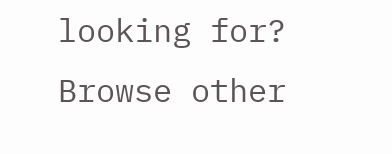looking for? Browse other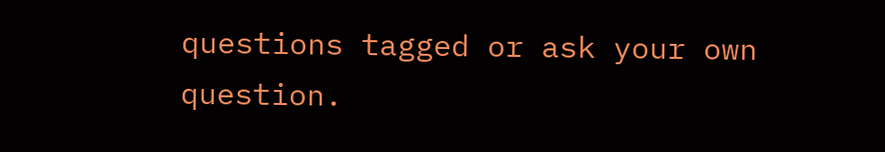questions tagged or ask your own question.